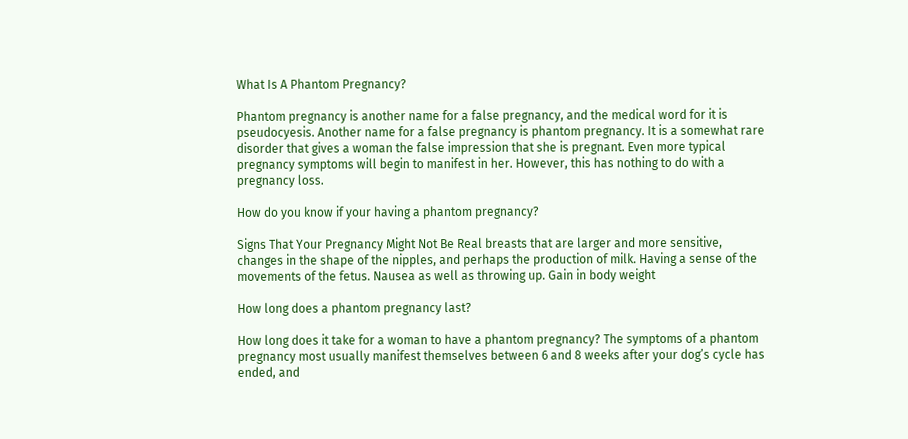What Is A Phantom Pregnancy?

Phantom pregnancy is another name for a false pregnancy, and the medical word for it is pseudocyesis. Another name for a false pregnancy is phantom pregnancy. It is a somewhat rare disorder that gives a woman the false impression that she is pregnant. Even more typical pregnancy symptoms will begin to manifest in her. However, this has nothing to do with a pregnancy loss.

How do you know if your having a phantom pregnancy?

Signs That Your Pregnancy Might Not Be Real breasts that are larger and more sensitive, changes in the shape of the nipples, and perhaps the production of milk. Having a sense of the movements of the fetus. Nausea as well as throwing up. Gain in body weight

How long does a phantom pregnancy last?

How long does it take for a woman to have a phantom pregnancy? The symptoms of a phantom pregnancy most usually manifest themselves between 6 and 8 weeks after your dog’s cycle has ended, and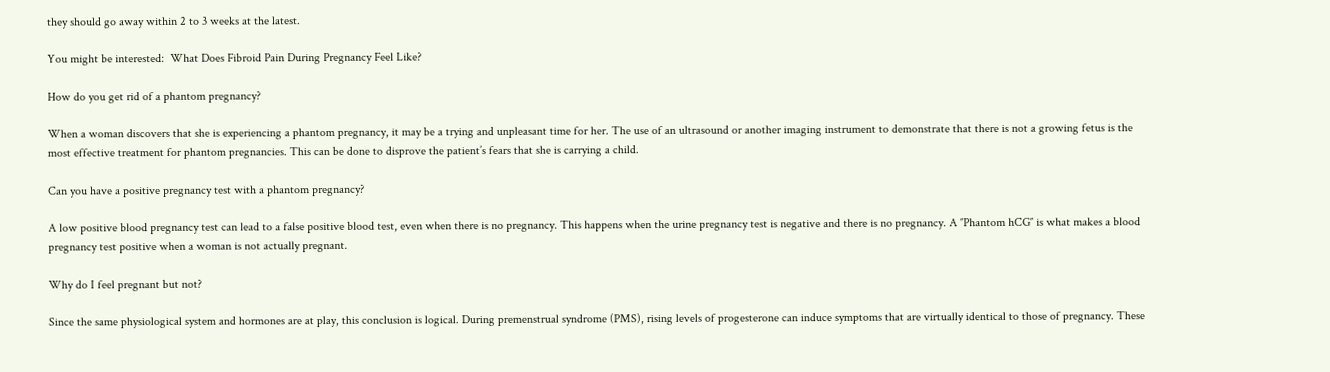they should go away within 2 to 3 weeks at the latest.

You might be interested:  What Does Fibroid Pain During Pregnancy Feel Like?

How do you get rid of a phantom pregnancy?

When a woman discovers that she is experiencing a phantom pregnancy, it may be a trying and unpleasant time for her. The use of an ultrasound or another imaging instrument to demonstrate that there is not a growing fetus is the most effective treatment for phantom pregnancies. This can be done to disprove the patient’s fears that she is carrying a child.

Can you have a positive pregnancy test with a phantom pregnancy?

A low positive blood pregnancy test can lead to a false positive blood test, even when there is no pregnancy. This happens when the urine pregnancy test is negative and there is no pregnancy. A ″Phantom hCG″ is what makes a blood pregnancy test positive when a woman is not actually pregnant.

Why do I feel pregnant but not?

Since the same physiological system and hormones are at play, this conclusion is logical. During premenstrual syndrome (PMS), rising levels of progesterone can induce symptoms that are virtually identical to those of pregnancy. These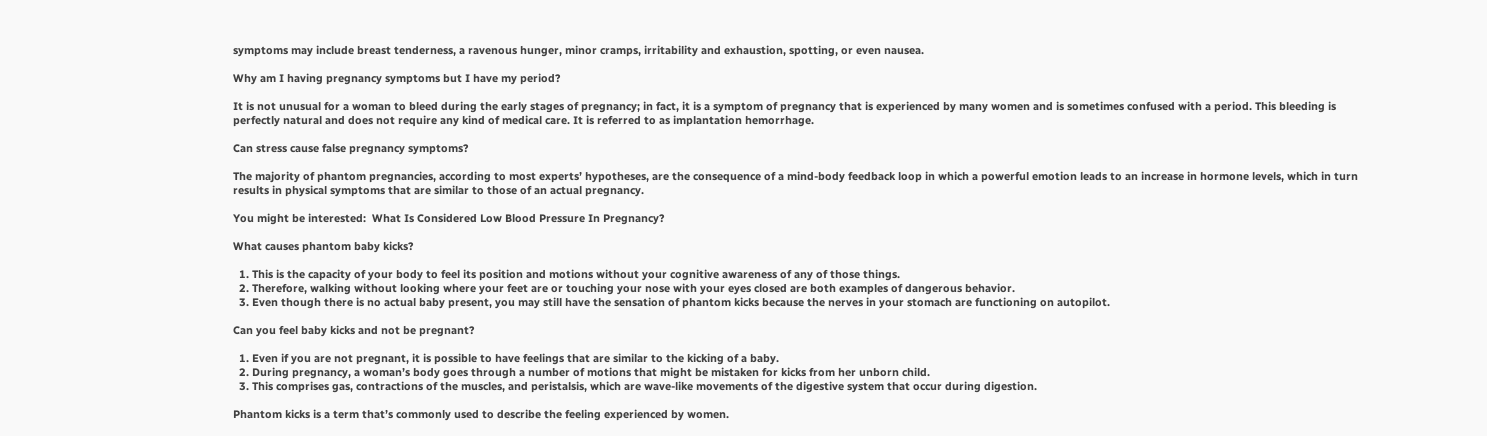symptoms may include breast tenderness, a ravenous hunger, minor cramps, irritability and exhaustion, spotting, or even nausea.

Why am I having pregnancy symptoms but I have my period?

It is not unusual for a woman to bleed during the early stages of pregnancy; in fact, it is a symptom of pregnancy that is experienced by many women and is sometimes confused with a period. This bleeding is perfectly natural and does not require any kind of medical care. It is referred to as implantation hemorrhage.

Can stress cause false pregnancy symptoms?

The majority of phantom pregnancies, according to most experts’ hypotheses, are the consequence of a mind-body feedback loop in which a powerful emotion leads to an increase in hormone levels, which in turn results in physical symptoms that are similar to those of an actual pregnancy.

You might be interested:  What Is Considered Low Blood Pressure In Pregnancy?

What causes phantom baby kicks?

  1. This is the capacity of your body to feel its position and motions without your cognitive awareness of any of those things.
  2. Therefore, walking without looking where your feet are or touching your nose with your eyes closed are both examples of dangerous behavior.
  3. Even though there is no actual baby present, you may still have the sensation of phantom kicks because the nerves in your stomach are functioning on autopilot.

Can you feel baby kicks and not be pregnant?

  1. Even if you are not pregnant, it is possible to have feelings that are similar to the kicking of a baby.
  2. During pregnancy, a woman’s body goes through a number of motions that might be mistaken for kicks from her unborn child.
  3. This comprises gas, contractions of the muscles, and peristalsis, which are wave-like movements of the digestive system that occur during digestion.

Phantom kicks is a term that’s commonly used to describe the feeling experienced by women.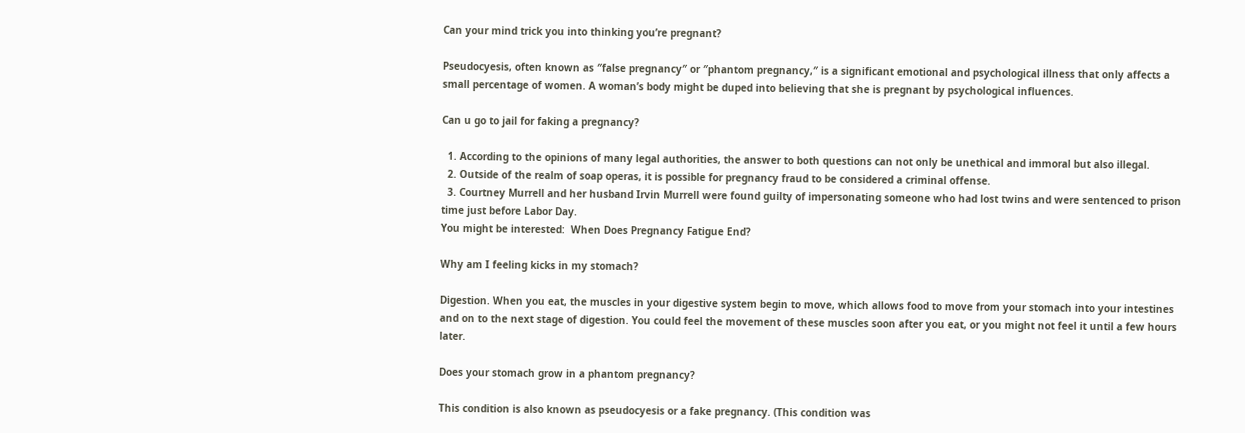Can your mind trick you into thinking you’re pregnant?

Pseudocyesis, often known as ″false pregnancy″ or ″phantom pregnancy,″ is a significant emotional and psychological illness that only affects a small percentage of women. A woman’s body might be duped into believing that she is pregnant by psychological influences.

Can u go to jail for faking a pregnancy?

  1. According to the opinions of many legal authorities, the answer to both questions can not only be unethical and immoral but also illegal.
  2. Outside of the realm of soap operas, it is possible for pregnancy fraud to be considered a criminal offense.
  3. Courtney Murrell and her husband Irvin Murrell were found guilty of impersonating someone who had lost twins and were sentenced to prison time just before Labor Day.
You might be interested:  When Does Pregnancy Fatigue End?

Why am I feeling kicks in my stomach?

Digestion. When you eat, the muscles in your digestive system begin to move, which allows food to move from your stomach into your intestines and on to the next stage of digestion. You could feel the movement of these muscles soon after you eat, or you might not feel it until a few hours later.

Does your stomach grow in a phantom pregnancy?

This condition is also known as pseudocyesis or a fake pregnancy. (This condition was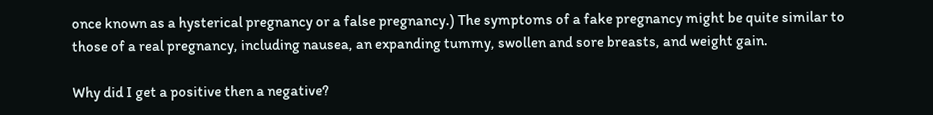once known as a hysterical pregnancy or a false pregnancy.) The symptoms of a fake pregnancy might be quite similar to those of a real pregnancy, including nausea, an expanding tummy, swollen and sore breasts, and weight gain.

Why did I get a positive then a negative?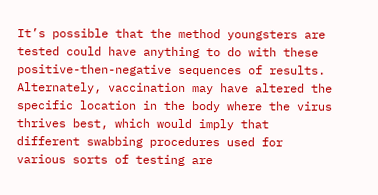It’s possible that the method youngsters are tested could have anything to do with these positive-then-negative sequences of results. Alternately, vaccination may have altered the specific location in the body where the virus thrives best, which would imply that different swabbing procedures used for various sorts of testing are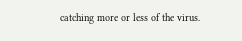catching more or less of the virus.